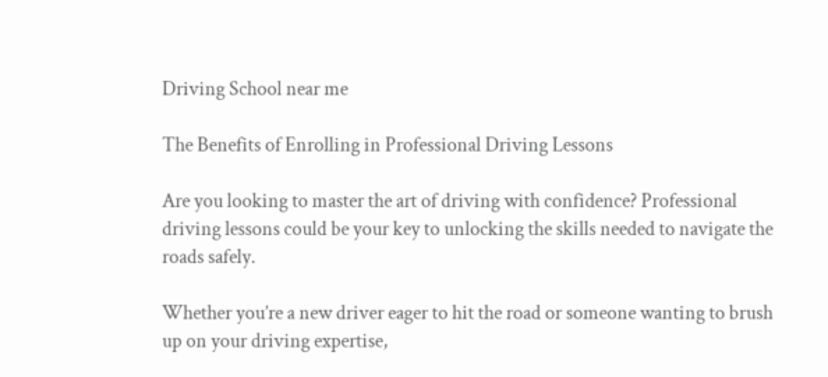Driving School near me

The Benefits of Enrolling in Professional Driving Lessons

Are you looking to master the art of driving with confidence? Professional driving lessons could be your key to unlocking the skills needed to navigate the roads safely.

Whether you’re a new driver eager to hit the road or someone wanting to brush up on your driving expertise,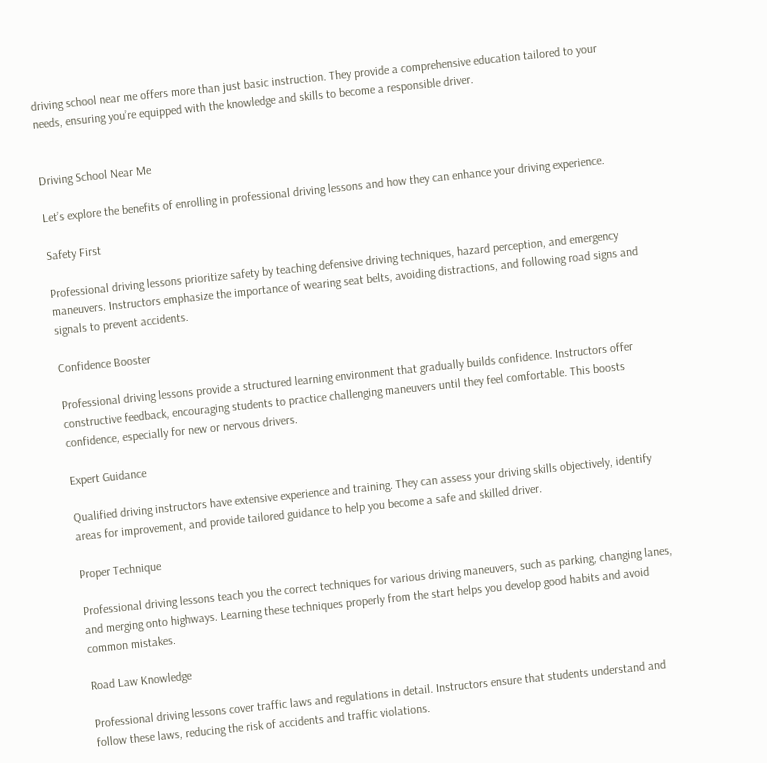driving school near me offers more than just basic instruction. They provide a comprehensive education tailored to your needs, ensuring you’re equipped with the knowledge and skills to become a responsible driver.


Driving School Near Me

Let’s explore the benefits of enrolling in professional driving lessons and how they can enhance your driving experience.

Safety First

Professional driving lessons prioritize safety by teaching defensive driving techniques, hazard perception, and emergency maneuvers. Instructors emphasize the importance of wearing seat belts, avoiding distractions, and following road signs and signals to prevent accidents.

Confidence Booster

Professional driving lessons provide a structured learning environment that gradually builds confidence. Instructors offer constructive feedback, encouraging students to practice challenging maneuvers until they feel comfortable. This boosts confidence, especially for new or nervous drivers.

Expert Guidance

Qualified driving instructors have extensive experience and training. They can assess your driving skills objectively, identify areas for improvement, and provide tailored guidance to help you become a safe and skilled driver.

Proper Technique

Professional driving lessons teach you the correct techniques for various driving maneuvers, such as parking, changing lanes, and merging onto highways. Learning these techniques properly from the start helps you develop good habits and avoid common mistakes.

Road Law Knowledge

Professional driving lessons cover traffic laws and regulations in detail. Instructors ensure that students understand and follow these laws, reducing the risk of accidents and traffic violations.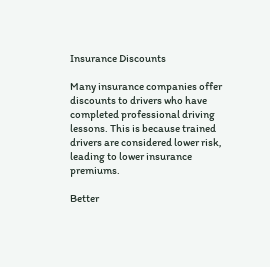Insurance Discounts

Many insurance companies offer discounts to drivers who have completed professional driving lessons. This is because trained drivers are considered lower risk, leading to lower insurance premiums.

Better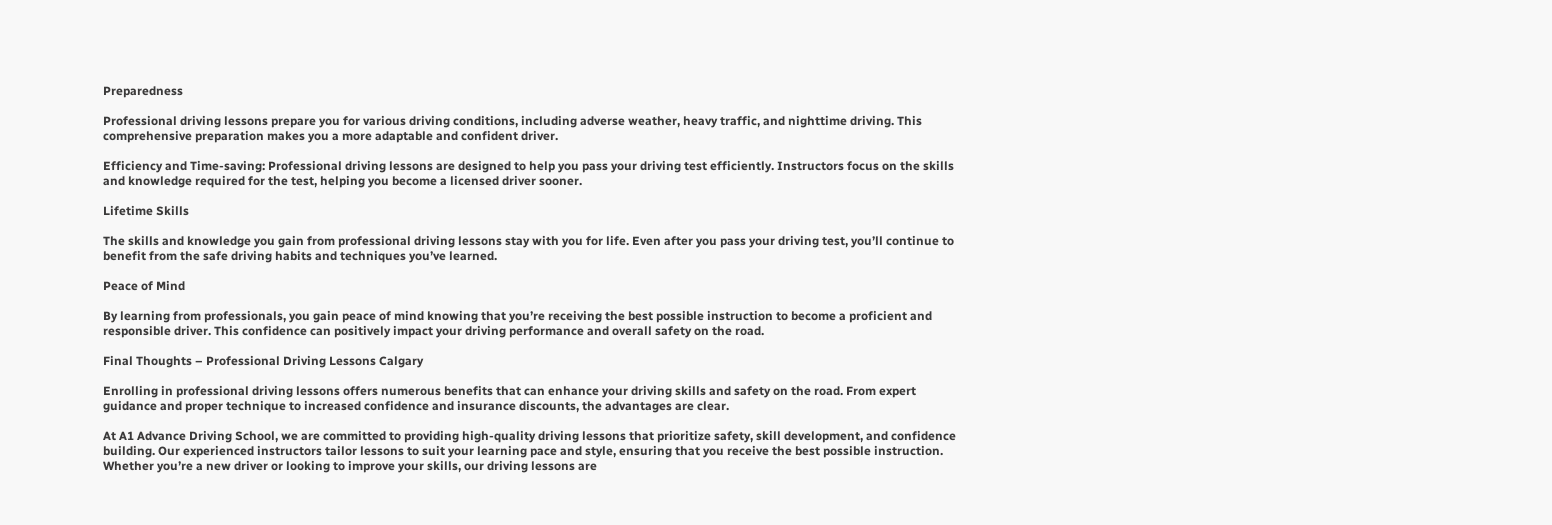Preparedness

Professional driving lessons prepare you for various driving conditions, including adverse weather, heavy traffic, and nighttime driving. This comprehensive preparation makes you a more adaptable and confident driver.

Efficiency and Time-saving: Professional driving lessons are designed to help you pass your driving test efficiently. Instructors focus on the skills and knowledge required for the test, helping you become a licensed driver sooner.

Lifetime Skills

The skills and knowledge you gain from professional driving lessons stay with you for life. Even after you pass your driving test, you’ll continue to benefit from the safe driving habits and techniques you’ve learned.

Peace of Mind

By learning from professionals, you gain peace of mind knowing that you’re receiving the best possible instruction to become a proficient and responsible driver. This confidence can positively impact your driving performance and overall safety on the road.

Final Thoughts – Professional Driving Lessons Calgary

Enrolling in professional driving lessons offers numerous benefits that can enhance your driving skills and safety on the road. From expert guidance and proper technique to increased confidence and insurance discounts, the advantages are clear.

At A1 Advance Driving School, we are committed to providing high-quality driving lessons that prioritize safety, skill development, and confidence building. Our experienced instructors tailor lessons to suit your learning pace and style, ensuring that you receive the best possible instruction. Whether you’re a new driver or looking to improve your skills, our driving lessons are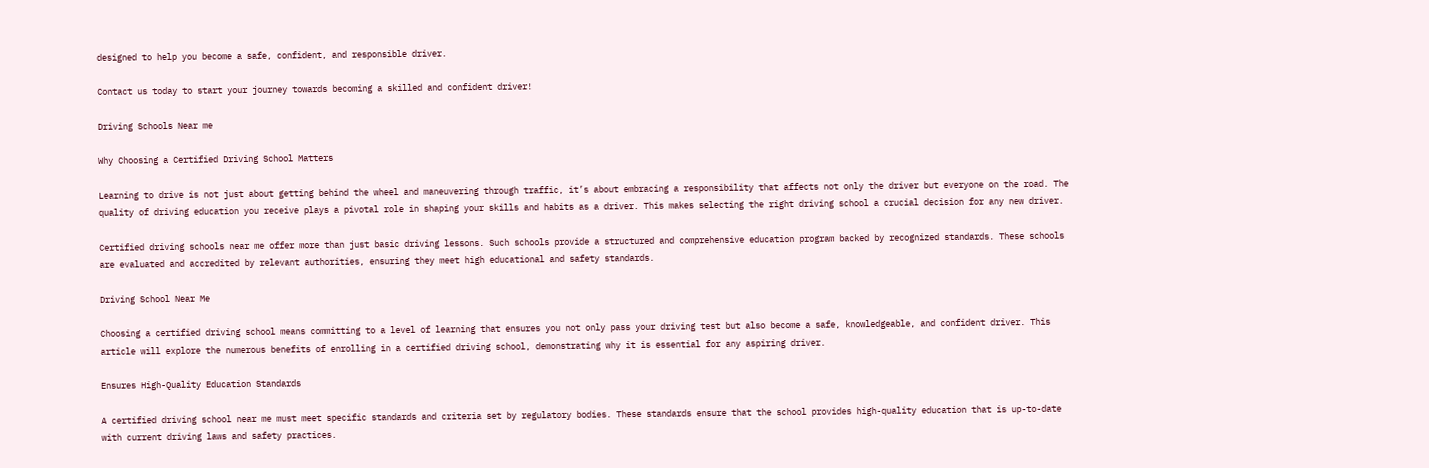designed to help you become a safe, confident, and responsible driver.

Contact us today to start your journey towards becoming a skilled and confident driver!

Driving Schools Near me

Why Choosing a Certified Driving School Matters

Learning to drive is not just about getting behind the wheel and maneuvering through traffic, it’s about embracing a responsibility that affects not only the driver but everyone on the road. The quality of driving education you receive plays a pivotal role in shaping your skills and habits as a driver. This makes selecting the right driving school a crucial decision for any new driver.

Certified driving schools near me offer more than just basic driving lessons. Such schools provide a structured and comprehensive education program backed by recognized standards. These schools are evaluated and accredited by relevant authorities, ensuring they meet high educational and safety standards.

Driving School Near Me

Choosing a certified driving school means committing to a level of learning that ensures you not only pass your driving test but also become a safe, knowledgeable, and confident driver. This article will explore the numerous benefits of enrolling in a certified driving school, demonstrating why it is essential for any aspiring driver.

Ensures High-Quality Education Standards

A certified driving school near me must meet specific standards and criteria set by regulatory bodies. These standards ensure that the school provides high-quality education that is up-to-date with current driving laws and safety practices.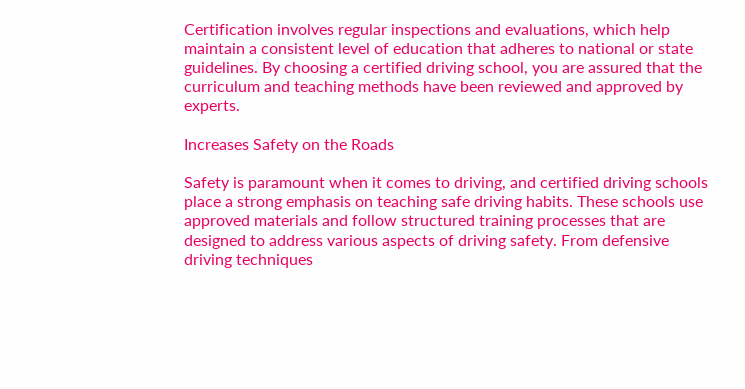Certification involves regular inspections and evaluations, which help maintain a consistent level of education that adheres to national or state guidelines. By choosing a certified driving school, you are assured that the curriculum and teaching methods have been reviewed and approved by experts.

Increases Safety on the Roads

Safety is paramount when it comes to driving, and certified driving schools place a strong emphasis on teaching safe driving habits. These schools use approved materials and follow structured training processes that are designed to address various aspects of driving safety. From defensive driving techniques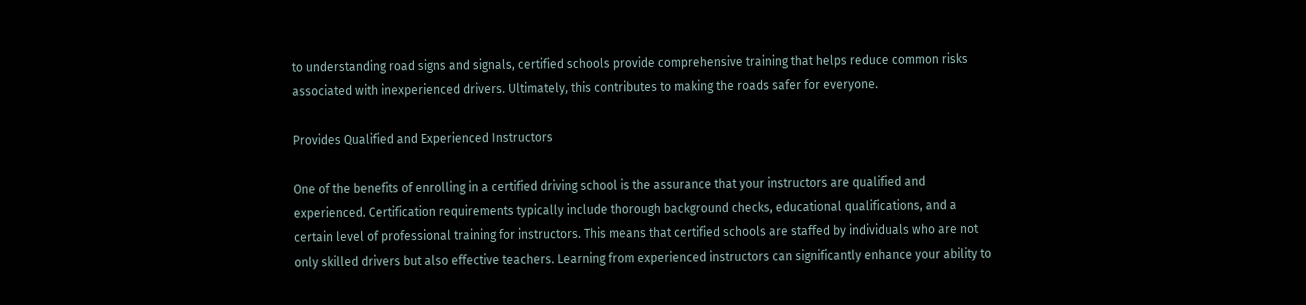to understanding road signs and signals, certified schools provide comprehensive training that helps reduce common risks associated with inexperienced drivers. Ultimately, this contributes to making the roads safer for everyone.

Provides Qualified and Experienced Instructors

One of the benefits of enrolling in a certified driving school is the assurance that your instructors are qualified and experienced. Certification requirements typically include thorough background checks, educational qualifications, and a certain level of professional training for instructors. This means that certified schools are staffed by individuals who are not only skilled drivers but also effective teachers. Learning from experienced instructors can significantly enhance your ability to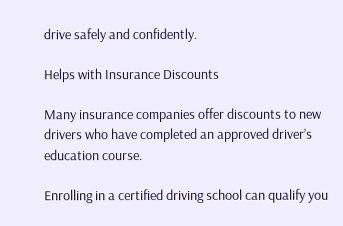drive safely and confidently.

Helps with Insurance Discounts

Many insurance companies offer discounts to new drivers who have completed an approved driver’s education course.

Enrolling in a certified driving school can qualify you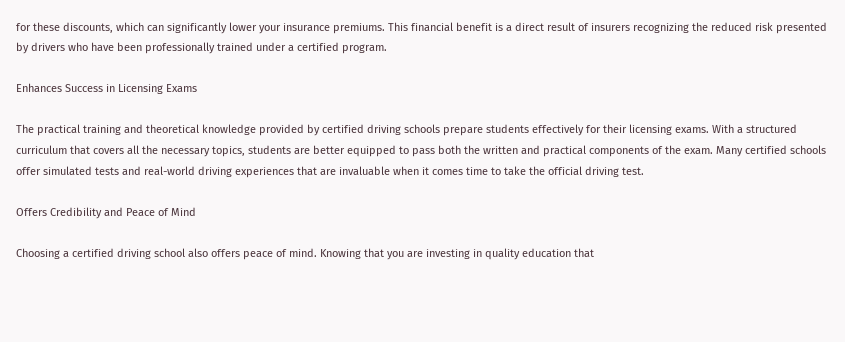for these discounts, which can significantly lower your insurance premiums. This financial benefit is a direct result of insurers recognizing the reduced risk presented by drivers who have been professionally trained under a certified program.

Enhances Success in Licensing Exams

The practical training and theoretical knowledge provided by certified driving schools prepare students effectively for their licensing exams. With a structured curriculum that covers all the necessary topics, students are better equipped to pass both the written and practical components of the exam. Many certified schools offer simulated tests and real-world driving experiences that are invaluable when it comes time to take the official driving test.

Offers Credibility and Peace of Mind

Choosing a certified driving school also offers peace of mind. Knowing that you are investing in quality education that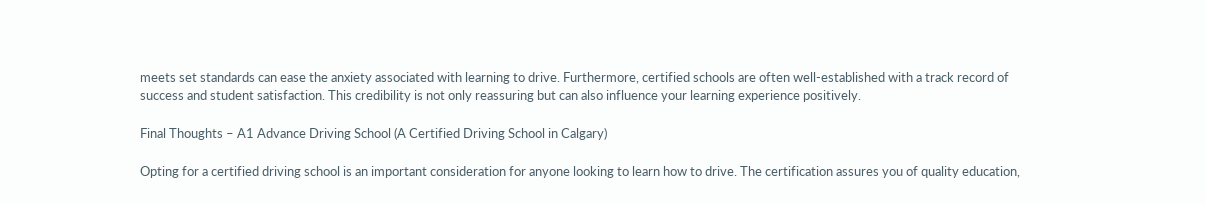meets set standards can ease the anxiety associated with learning to drive. Furthermore, certified schools are often well-established with a track record of success and student satisfaction. This credibility is not only reassuring but can also influence your learning experience positively.

Final Thoughts – A1 Advance Driving School (A Certified Driving School in Calgary)

Opting for a certified driving school is an important consideration for anyone looking to learn how to drive. The certification assures you of quality education,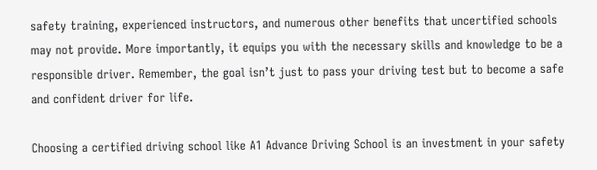safety training, experienced instructors, and numerous other benefits that uncertified schools may not provide. More importantly, it equips you with the necessary skills and knowledge to be a responsible driver. Remember, the goal isn’t just to pass your driving test but to become a safe and confident driver for life.

Choosing a certified driving school like A1 Advance Driving School is an investment in your safety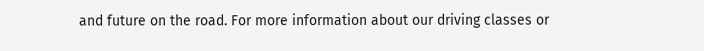and future on the road. For more information about our driving classes or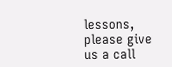lessons, please give us a call